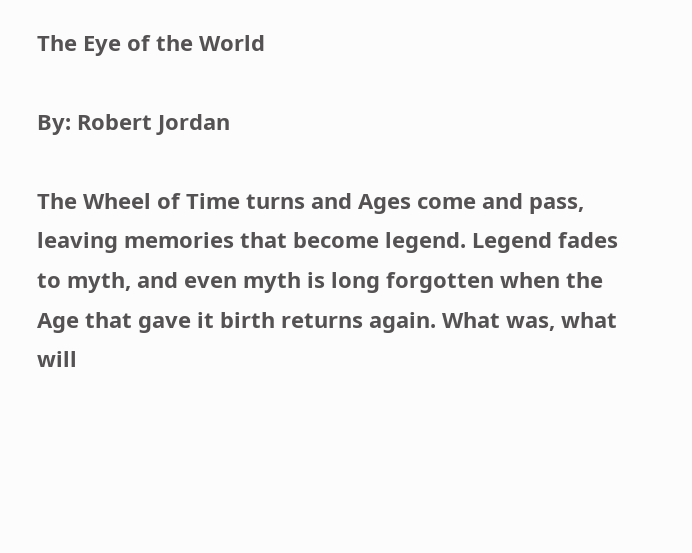The Eye of the World

By: Robert Jordan

The Wheel of Time turns and Ages come and pass, leaving memories that become legend. Legend fades to myth, and even myth is long forgotten when the Age that gave it birth returns again. What was, what will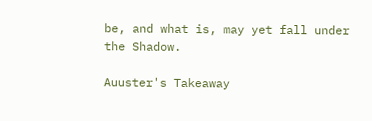be, and what is, may yet fall under the Shadow.

Auuster's Takeaway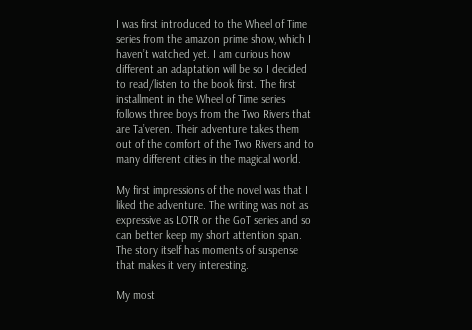I was first introduced to the Wheel of Time series from the amazon prime show, which I haven’t watched yet. I am curious how different an adaptation will be so I decided to read/listen to the book first. The first installment in the Wheel of Time series follows three boys from the Two Rivers that are Ta’veren. Their adventure takes them out of the comfort of the Two Rivers and to many different cities in the magical world.

My first impressions of the novel was that I liked the adventure. The writing was not as expressive as LOTR or the GoT series and so can better keep my short attention span. The story itself has moments of suspense that makes it very interesting.

My most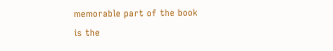memorable part of the book is the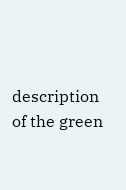description of the green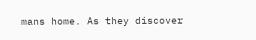mans home. As they discover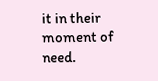it in their moment of need.